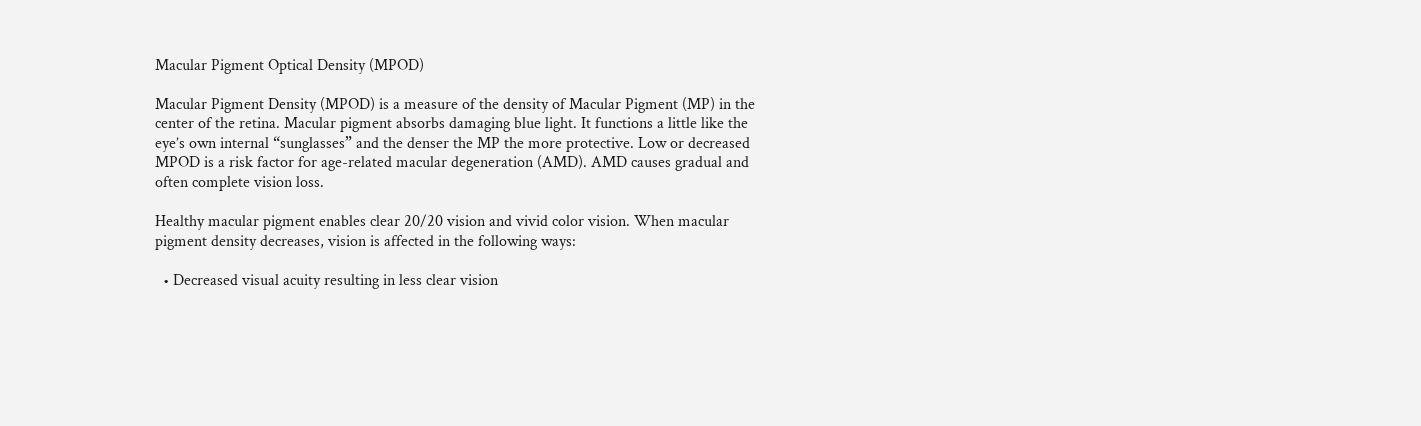Macular Pigment Optical Density (MPOD)

Macular Pigment Density (MPOD) is a measure of the density of Macular Pigment (MP) in the center of the retina. Macular pigment absorbs damaging blue light. It functions a little like the eye’s own internal “sunglasses” and the denser the MP the more protective. Low or decreased MPOD is a risk factor for age-related macular degeneration (AMD). AMD causes gradual and often complete vision loss.

Healthy macular pigment enables clear 20/20 vision and vivid color vision. When macular pigment density decreases, vision is affected in the following ways:

  • Decreased visual acuity resulting in less clear vision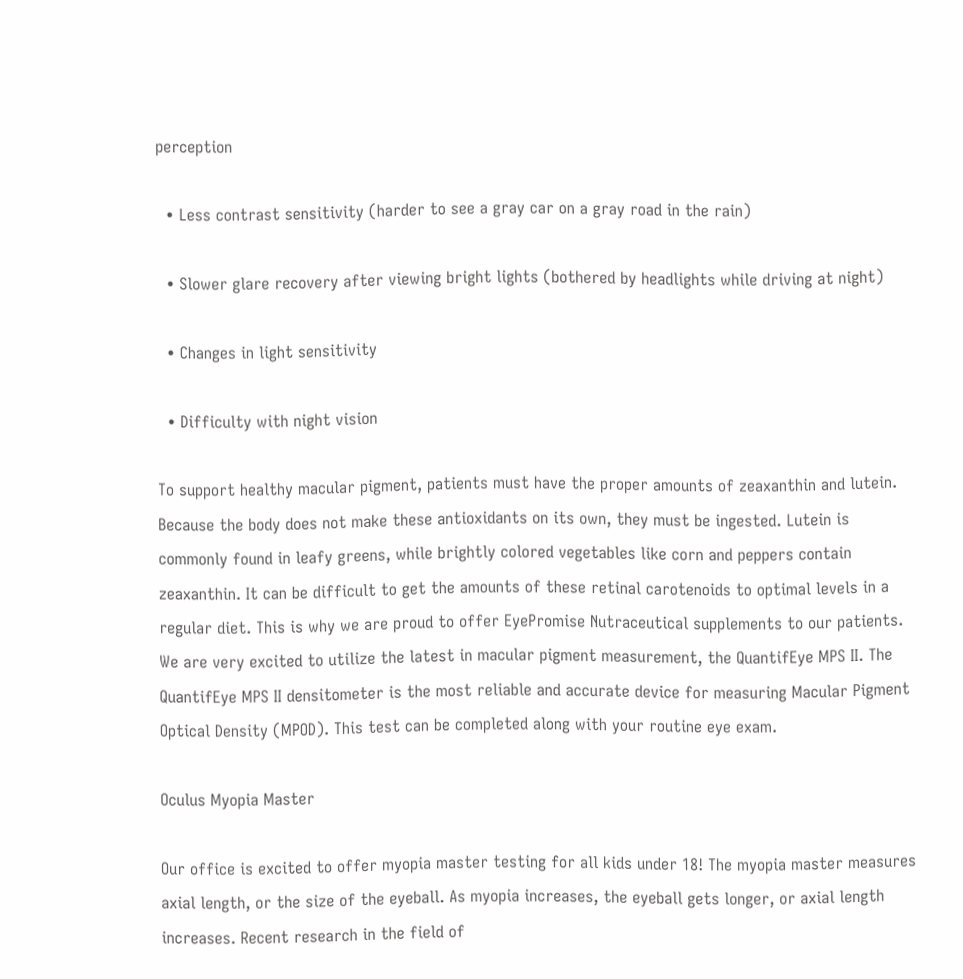perception

  • Less contrast sensitivity (harder to see a gray car on a gray road in the rain)

  • Slower glare recovery after viewing bright lights (bothered by headlights while driving at night)

  • Changes in light sensitivity

  • Difficulty with night vision

To support healthy macular pigment, patients must have the proper amounts of zeaxanthin and lutein. Because the body does not make these antioxidants on its own, they must be ingested. Lutein is commonly found in leafy greens, while brightly colored vegetables like corn and peppers contain zeaxanthin. It can be difficult to get the amounts of these retinal carotenoids to optimal levels in a regular diet. This is why we are proud to offer EyePromise Nutraceutical supplements to our patients. We are very excited to utilize the latest in macular pigment measurement, the QuantifEye MPS II. The QuantifEye MPS II densitometer is the most reliable and accurate device for measuring Macular Pigment Optical Density (MPOD). This test can be completed along with your routine eye exam.

Oculus Myopia Master

Our office is excited to offer myopia master testing for all kids under 18! The myopia master measures axial length, or the size of the eyeball. As myopia increases, the eyeball gets longer, or axial length increases. Recent research in the field of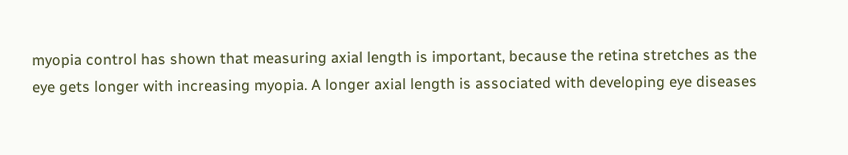myopia control has shown that measuring axial length is important, because the retina stretches as the eye gets longer with increasing myopia. A longer axial length is associated with developing eye diseases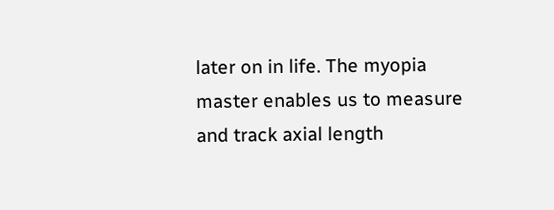later on in life. The myopia master enables us to measure and track axial length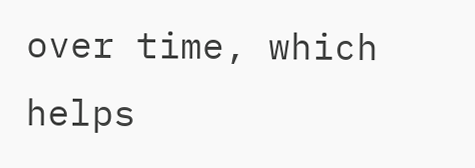over time, which helps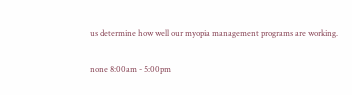us determine how well our myopia management programs are working.

none 8:00am - 5:00pm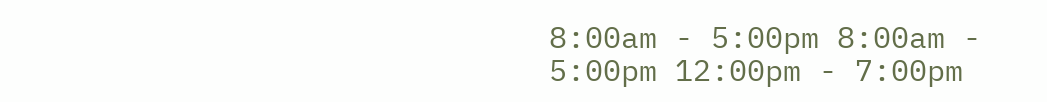8:00am - 5:00pm 8:00am - 5:00pm 12:00pm - 7:00pm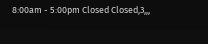8:00am - 5:00pm Closed Closed,3,,,